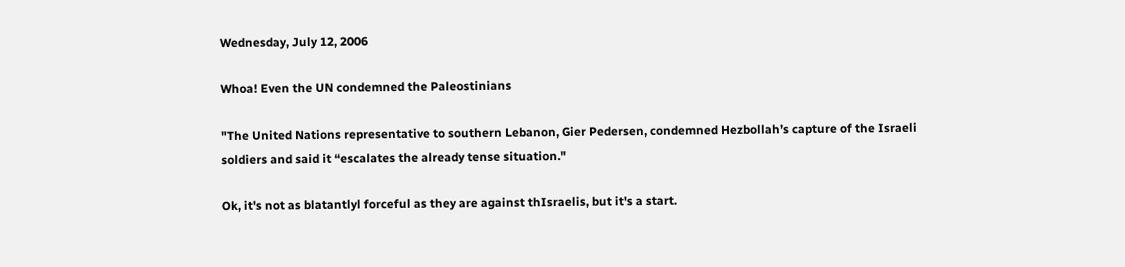Wednesday, July 12, 2006

Whoa! Even the UN condemned the Paleostinians

"The United Nations representative to southern Lebanon, Gier Pedersen, condemned Hezbollah’s capture of the Israeli soldiers and said it “escalates the already tense situation."

Ok, it's not as blatantlyl forceful as they are against thIsraelis, but it's a start.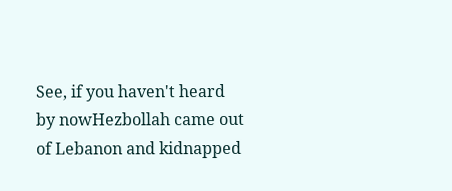See, if you haven't heard by nowHezbollah came out of Lebanon and kidnapped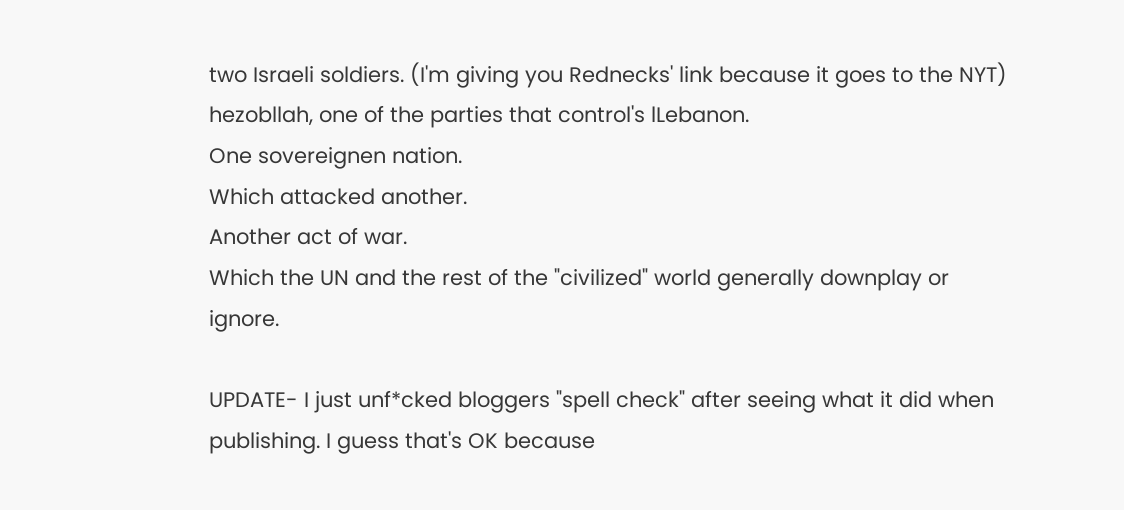two Israeli soldiers. (I'm giving you Rednecks' link because it goes to the NYT)
hezobllah, one of the parties that control's lLebanon.
One sovereignen nation.
Which attacked another.
Another act of war.
Which the UN and the rest of the "civilized" world generally downplay or ignore.

UPDATE- I just unf*cked bloggers "spell check" after seeing what it did when publishing. I guess that's OK because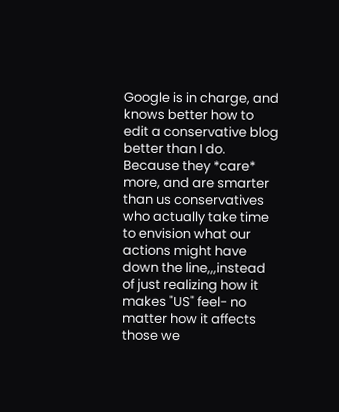Google is in charge, and knows better how to edit a conservative blog better than I do.
Because they *care* more, and are smarter than us conservatives who actually take time to envision what our actions might have down the line,,,instead of just realizing how it makes "US" feel- no matter how it affects those we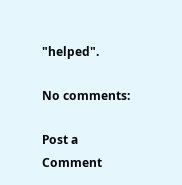"helped".

No comments:

Post a Comment